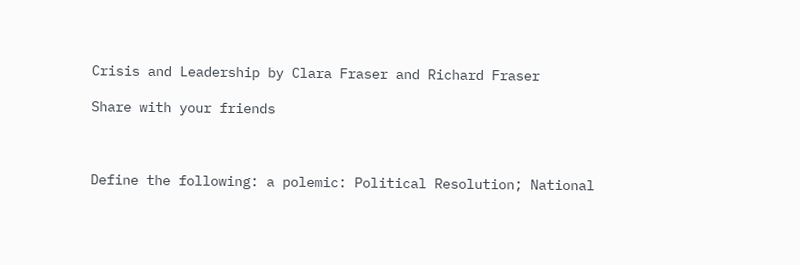Crisis and Leadership by Clara Fraser and Richard Fraser

Share with your friends



Define the following: a polemic: Political Resolution; National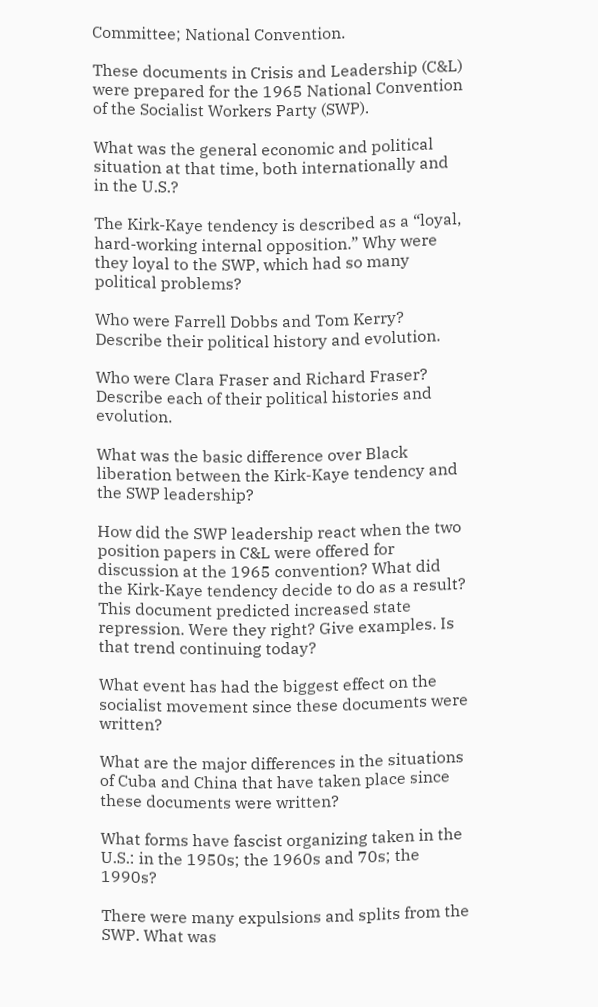Committee; National Convention.

These documents in Crisis and Leadership (C&L) were prepared for the 1965 National Convention of the Socialist Workers Party (SWP).

What was the general economic and political situation at that time, both internationally and in the U.S.?

The Kirk-Kaye tendency is described as a “loyal, hard-working internal opposition.” Why were they loyal to the SWP, which had so many political problems?

Who were Farrell Dobbs and Tom Kerry? Describe their political history and evolution.

Who were Clara Fraser and Richard Fraser? Describe each of their political histories and evolution.

What was the basic difference over Black liberation between the Kirk-Kaye tendency and the SWP leadership?

How did the SWP leadership react when the two position papers in C&L were offered for discussion at the 1965 convention? What did the Kirk-Kaye tendency decide to do as a result? This document predicted increased state repression. Were they right? Give examples. Is that trend continuing today?

What event has had the biggest effect on the socialist movement since these documents were written?

What are the major differences in the situations of Cuba and China that have taken place since these documents were written?

What forms have fascist organizing taken in the U.S.: in the 1950s; the 1960s and 70s; the 1990s?

There were many expulsions and splits from the SWP. What was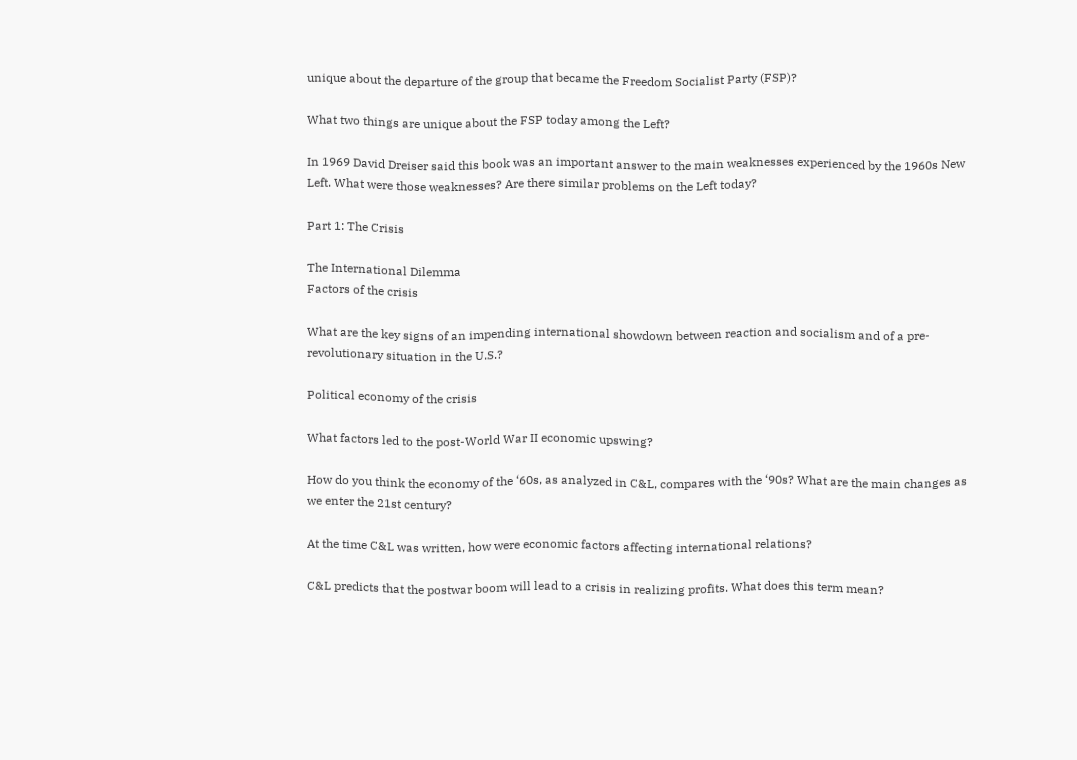unique about the departure of the group that became the Freedom Socialist Party (FSP)?

What two things are unique about the FSP today among the Left?

In 1969 David Dreiser said this book was an important answer to the main weaknesses experienced by the 1960s New Left. What were those weaknesses? Are there similar problems on the Left today?

Part 1: The Crisis

The International Dilemma
Factors of the crisis

What are the key signs of an impending international showdown between reaction and socialism and of a pre-revolutionary situation in the U.S.?

Political economy of the crisis

What factors led to the post-World War II economic upswing?

How do you think the economy of the ‘60s, as analyzed in C&L, compares with the ‘90s? What are the main changes as we enter the 21st century?

At the time C&L was written, how were economic factors affecting international relations?

C&L predicts that the postwar boom will lead to a crisis in realizing profits. What does this term mean?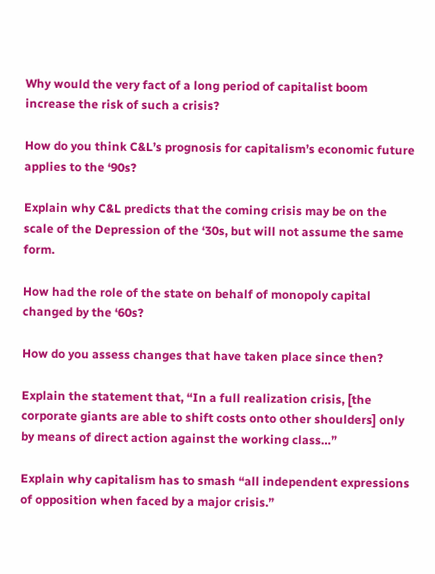Why would the very fact of a long period of capitalist boom increase the risk of such a crisis?

How do you think C&L’s prognosis for capitalism’s economic future applies to the ‘90s?

Explain why C&L predicts that the coming crisis may be on the scale of the Depression of the ‘30s, but will not assume the same form.

How had the role of the state on behalf of monopoly capital changed by the ‘60s?

How do you assess changes that have taken place since then?

Explain the statement that, “In a full realization crisis, [the corporate giants are able to shift costs onto other shoulders] only by means of direct action against the working class…”

Explain why capitalism has to smash “all independent expressions of opposition when faced by a major crisis.”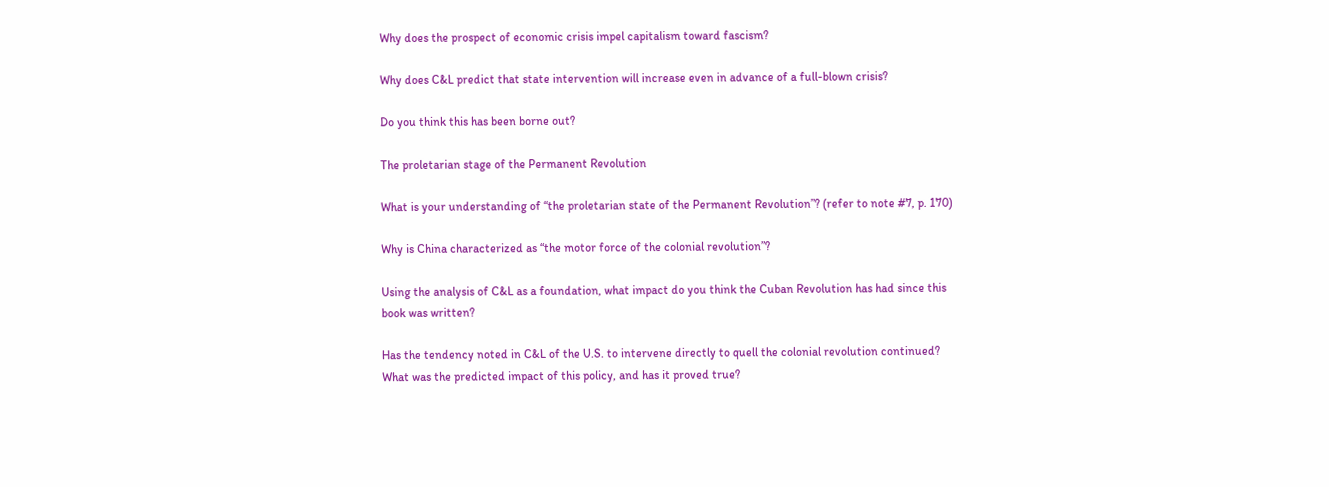Why does the prospect of economic crisis impel capitalism toward fascism?

Why does C&L predict that state intervention will increase even in advance of a full-blown crisis?

Do you think this has been borne out?

The proletarian stage of the Permanent Revolution

What is your understanding of “the proletarian state of the Permanent Revolution”? (refer to note #7, p. 170)

Why is China characterized as “the motor force of the colonial revolution”?

Using the analysis of C&L as a foundation, what impact do you think the Cuban Revolution has had since this book was written?

Has the tendency noted in C&L of the U.S. to intervene directly to quell the colonial revolution continued?
What was the predicted impact of this policy, and has it proved true?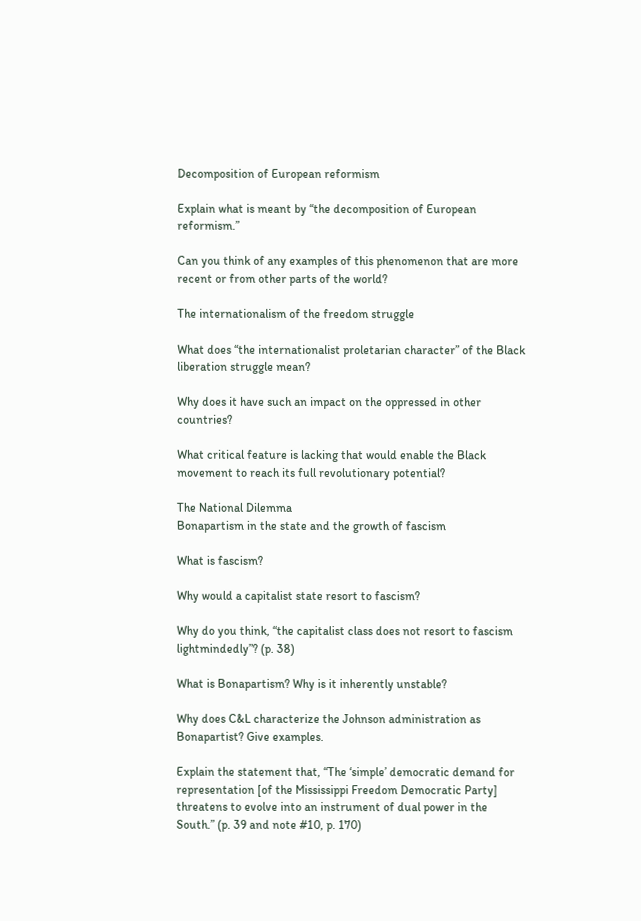Decomposition of European reformism

Explain what is meant by “the decomposition of European reformism.”

Can you think of any examples of this phenomenon that are more recent or from other parts of the world?

The internationalism of the freedom struggle

What does “the internationalist proletarian character” of the Black liberation struggle mean?

Why does it have such an impact on the oppressed in other countries?

What critical feature is lacking that would enable the Black movement to reach its full revolutionary potential?

The National Dilemma
Bonapartism in the state and the growth of fascism

What is fascism?

Why would a capitalist state resort to fascism?

Why do you think, “the capitalist class does not resort to fascism lightmindedly”? (p. 38)

What is Bonapartism? Why is it inherently unstable?

Why does C&L characterize the Johnson administration as Bonapartist? Give examples.

Explain the statement that, “The ‘simple’ democratic demand for representation [of the Mississippi Freedom Democratic Party] threatens to evolve into an instrument of dual power in the South.” (p. 39 and note #10, p. 170)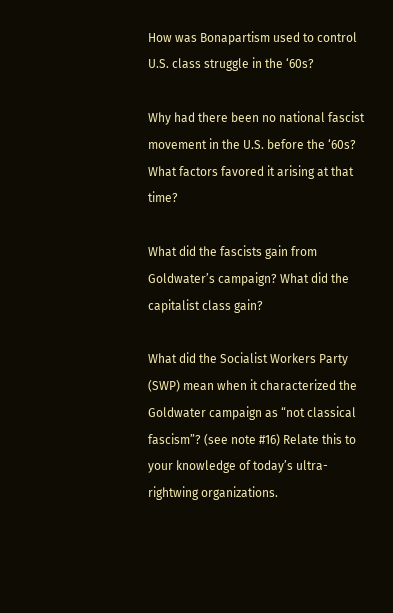How was Bonapartism used to control U.S. class struggle in the ‘60s?

Why had there been no national fascist movement in the U.S. before the ‘60s? What factors favored it arising at that time?

What did the fascists gain from Goldwater’s campaign? What did the capitalist class gain?

What did the Socialist Workers Party (SWP) mean when it characterized the Goldwater campaign as “not classical fascism”? (see note #16) Relate this to your knowledge of today’s ultra-rightwing organizations.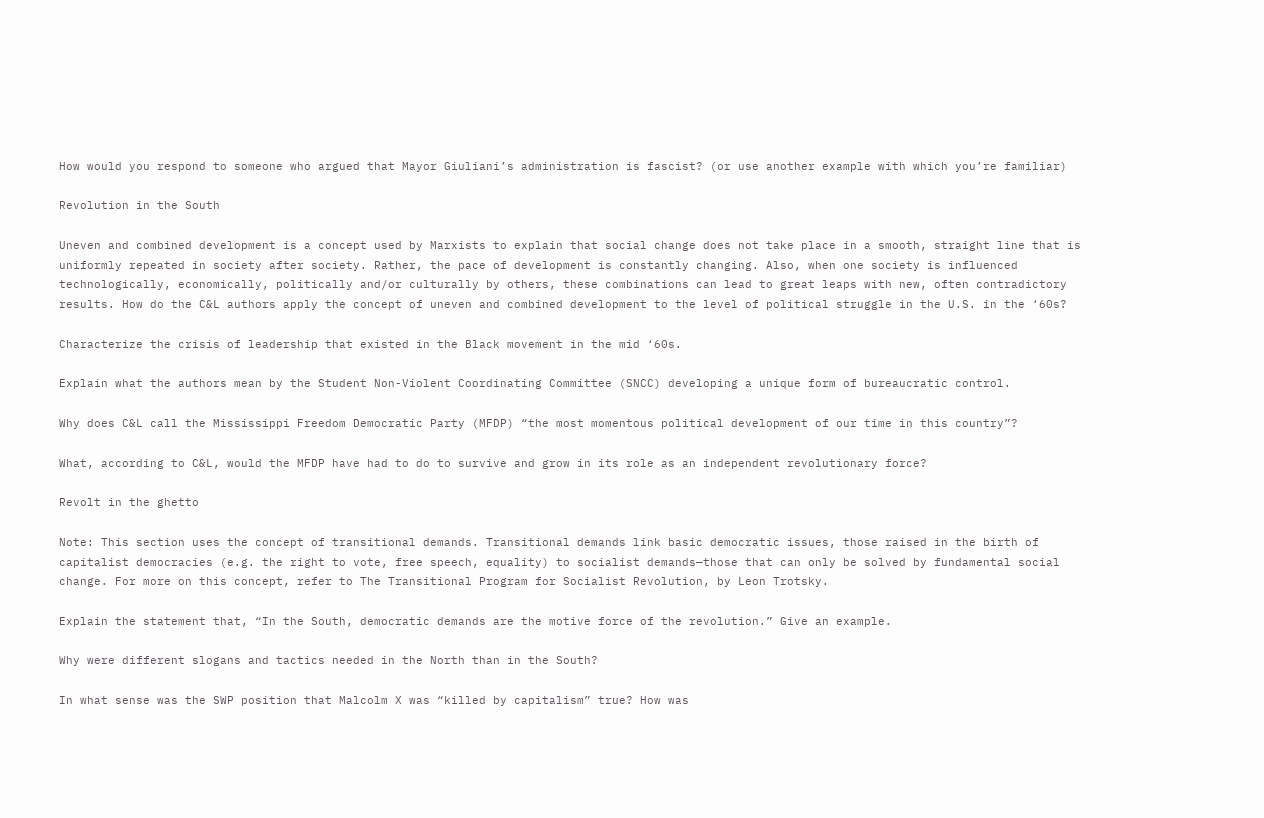How would you respond to someone who argued that Mayor Giuliani’s administration is fascist? (or use another example with which you’re familiar)

Revolution in the South

Uneven and combined development is a concept used by Marxists to explain that social change does not take place in a smooth, straight line that is uniformly repeated in society after society. Rather, the pace of development is constantly changing. Also, when one society is influenced technologically, economically, politically and/or culturally by others, these combinations can lead to great leaps with new, often contradictory results. How do the C&L authors apply the concept of uneven and combined development to the level of political struggle in the U.S. in the ‘60s?

Characterize the crisis of leadership that existed in the Black movement in the mid ‘60s.

Explain what the authors mean by the Student Non-Violent Coordinating Committee (SNCC) developing a unique form of bureaucratic control.

Why does C&L call the Mississippi Freedom Democratic Party (MFDP) “the most momentous political development of our time in this country”?

What, according to C&L, would the MFDP have had to do to survive and grow in its role as an independent revolutionary force?

Revolt in the ghetto

Note: This section uses the concept of transitional demands. Transitional demands link basic democratic issues, those raised in the birth of capitalist democracies (e.g. the right to vote, free speech, equality) to socialist demands—those that can only be solved by fundamental social change. For more on this concept, refer to The Transitional Program for Socialist Revolution, by Leon Trotsky.

Explain the statement that, “In the South, democratic demands are the motive force of the revolution.” Give an example.

Why were different slogans and tactics needed in the North than in the South?

In what sense was the SWP position that Malcolm X was “killed by capitalism” true? How was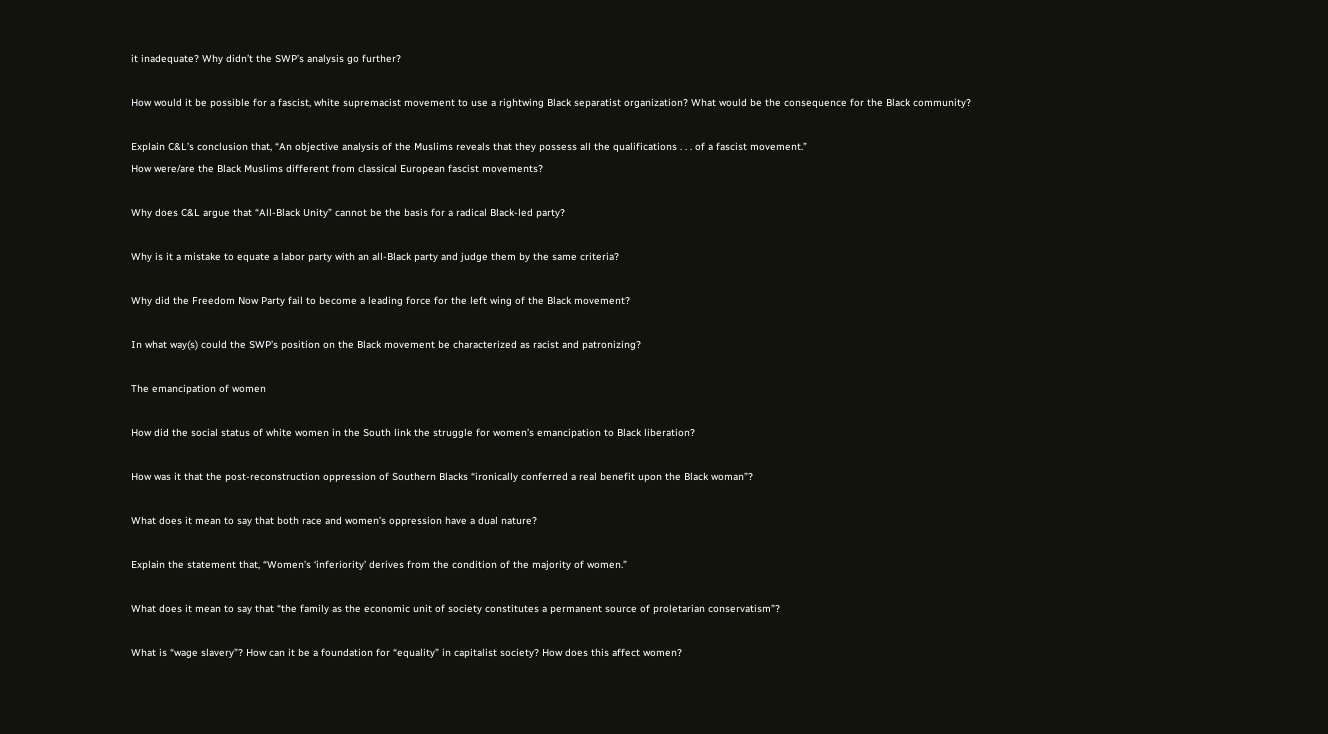it inadequate? Why didn’t the SWP’s analysis go further?

How would it be possible for a fascist, white supremacist movement to use a rightwing Black separatist organization? What would be the consequence for the Black community?

Explain C&L’s conclusion that, “An objective analysis of the Muslims reveals that they possess all the qualifications . . . of a fascist movement.”
How were/are the Black Muslims different from classical European fascist movements?

Why does C&L argue that “All-Black Unity” cannot be the basis for a radical Black-led party?

Why is it a mistake to equate a labor party with an all-Black party and judge them by the same criteria?

Why did the Freedom Now Party fail to become a leading force for the left wing of the Black movement?

In what way(s) could the SWP’s position on the Black movement be characterized as racist and patronizing?

The emancipation of women

How did the social status of white women in the South link the struggle for women’s emancipation to Black liberation?

How was it that the post-reconstruction oppression of Southern Blacks “ironically conferred a real benefit upon the Black woman”?

What does it mean to say that both race and women’s oppression have a dual nature?

Explain the statement that, “Women’s ‘inferiority’ derives from the condition of the majority of women.”

What does it mean to say that “the family as the economic unit of society constitutes a permanent source of proletarian conservatism”?

What is “wage slavery”? How can it be a foundation for “equality” in capitalist society? How does this affect women?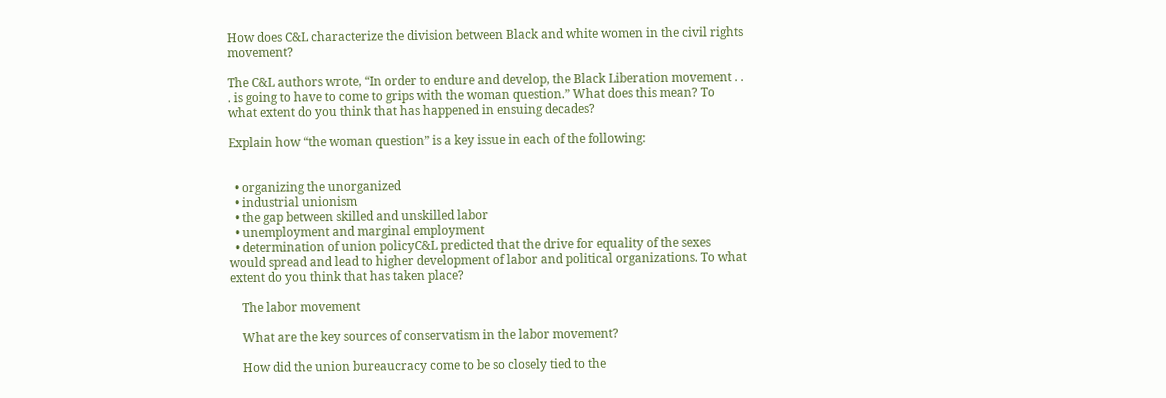How does C&L characterize the division between Black and white women in the civil rights movement?

The C&L authors wrote, “In order to endure and develop, the Black Liberation movement . . . is going to have to come to grips with the woman question.” What does this mean? To what extent do you think that has happened in ensuing decades?

Explain how “the woman question” is a key issue in each of the following:


  • organizing the unorganized
  • industrial unionism
  • the gap between skilled and unskilled labor
  • unemployment and marginal employment
  • determination of union policyC&L predicted that the drive for equality of the sexes would spread and lead to higher development of labor and political organizations. To what extent do you think that has taken place?

    The labor movement

    What are the key sources of conservatism in the labor movement?

    How did the union bureaucracy come to be so closely tied to the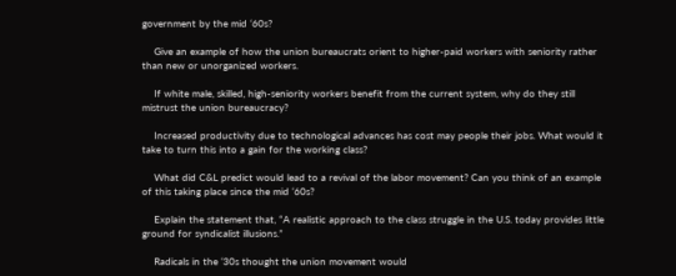government by the mid ‘60s?

    Give an example of how the union bureaucrats orient to higher-paid workers with seniority rather than new or unorganized workers.

    If white male, skilled, high-seniority workers benefit from the current system, why do they still mistrust the union bureaucracy?

    Increased productivity due to technological advances has cost may people their jobs. What would it take to turn this into a gain for the working class?

    What did C&L predict would lead to a revival of the labor movement? Can you think of an example of this taking place since the mid ‘60s?

    Explain the statement that, “A realistic approach to the class struggle in the U.S. today provides little ground for syndicalist illusions.”

    Radicals in the ‘30s thought the union movement would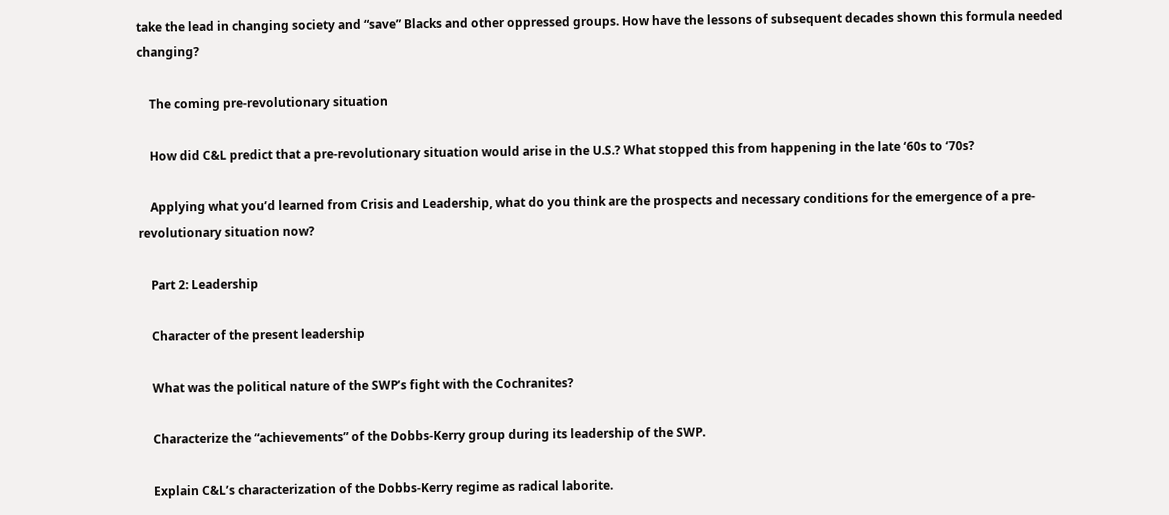take the lead in changing society and “save” Blacks and other oppressed groups. How have the lessons of subsequent decades shown this formula needed changing?

    The coming pre-revolutionary situation

    How did C&L predict that a pre-revolutionary situation would arise in the U.S.? What stopped this from happening in the late ‘60s to ‘70s?

    Applying what you’d learned from Crisis and Leadership, what do you think are the prospects and necessary conditions for the emergence of a pre-revolutionary situation now?

    Part 2: Leadership

    Character of the present leadership

    What was the political nature of the SWP’s fight with the Cochranites?

    Characterize the “achievements” of the Dobbs-Kerry group during its leadership of the SWP.

    Explain C&L’s characterization of the Dobbs-Kerry regime as radical laborite.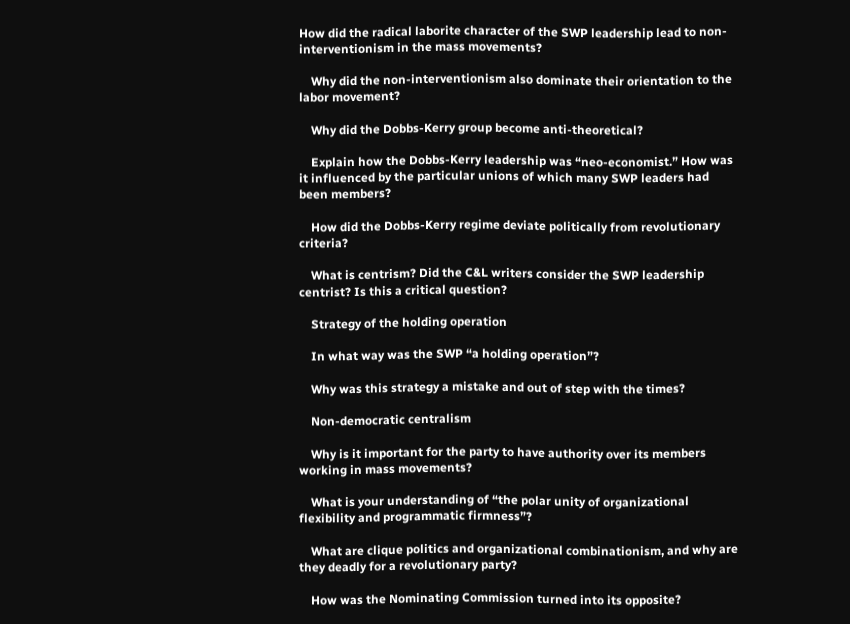How did the radical laborite character of the SWP leadership lead to non-interventionism in the mass movements?

    Why did the non-interventionism also dominate their orientation to the labor movement?

    Why did the Dobbs-Kerry group become anti-theoretical?

    Explain how the Dobbs-Kerry leadership was “neo-economist.” How was it influenced by the particular unions of which many SWP leaders had been members?

    How did the Dobbs-Kerry regime deviate politically from revolutionary criteria?

    What is centrism? Did the C&L writers consider the SWP leadership centrist? Is this a critical question?

    Strategy of the holding operation

    In what way was the SWP “a holding operation”?

    Why was this strategy a mistake and out of step with the times?

    Non-democratic centralism

    Why is it important for the party to have authority over its members working in mass movements?

    What is your understanding of “the polar unity of organizational flexibility and programmatic firmness”?

    What are clique politics and organizational combinationism, and why are they deadly for a revolutionary party?

    How was the Nominating Commission turned into its opposite?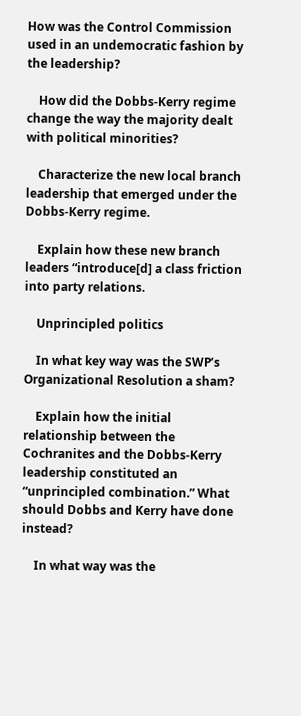How was the Control Commission used in an undemocratic fashion by the leadership?

    How did the Dobbs-Kerry regime change the way the majority dealt with political minorities?

    Characterize the new local branch leadership that emerged under the Dobbs-Kerry regime.

    Explain how these new branch leaders “introduce[d] a class friction into party relations.

    Unprincipled politics

    In what key way was the SWP’s Organizational Resolution a sham?

    Explain how the initial relationship between the Cochranites and the Dobbs-Kerry leadership constituted an “unprincipled combination.” What should Dobbs and Kerry have done instead?

    In what way was the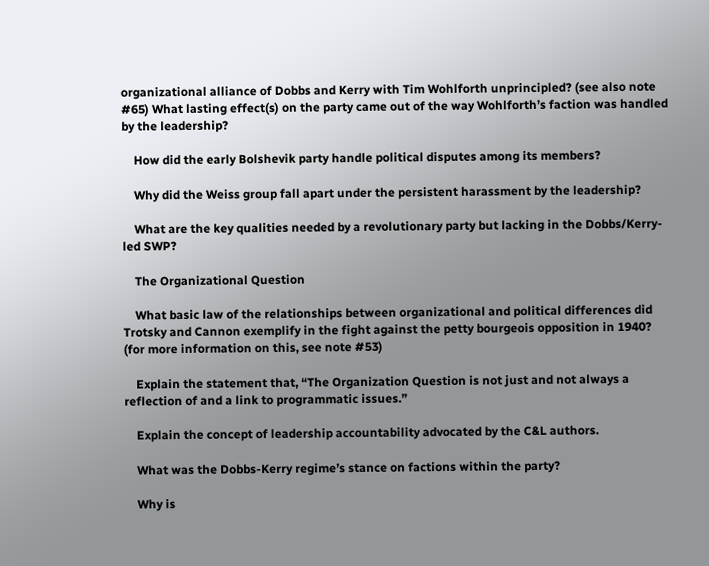organizational alliance of Dobbs and Kerry with Tim Wohlforth unprincipled? (see also note #65) What lasting effect(s) on the party came out of the way Wohlforth’s faction was handled by the leadership?

    How did the early Bolshevik party handle political disputes among its members?

    Why did the Weiss group fall apart under the persistent harassment by the leadership?

    What are the key qualities needed by a revolutionary party but lacking in the Dobbs/Kerry-led SWP?

    The Organizational Question

    What basic law of the relationships between organizational and political differences did Trotsky and Cannon exemplify in the fight against the petty bourgeois opposition in 1940? (for more information on this, see note #53)

    Explain the statement that, “The Organization Question is not just and not always a reflection of and a link to programmatic issues.”

    Explain the concept of leadership accountability advocated by the C&L authors.

    What was the Dobbs-Kerry regime’s stance on factions within the party?

    Why is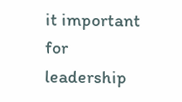it important for leadership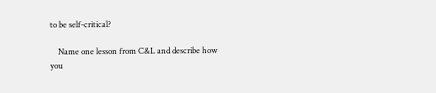to be self-critical?

    Name one lesson from C&L and describe how you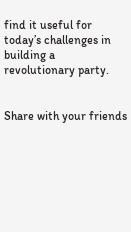find it useful for today’s challenges in building a revolutionary party.


Share with your friends